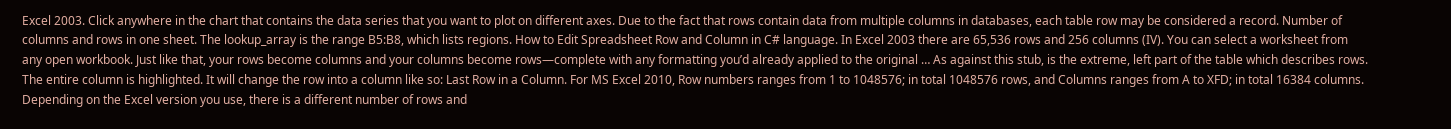Excel 2003. Click anywhere in the chart that contains the data series that you want to plot on different axes. Due to the fact that rows contain data from multiple columns in databases, each table row may be considered a record. Number of columns and rows in one sheet. The lookup_array is the range B5:B8, which lists regions. How to Edit Spreadsheet Row and Column in C# language. In Excel 2003 there are 65,536 rows and 256 columns (IV). You can select a worksheet from any open workbook. Just like that, your rows become columns and your columns become rows—complete with any formatting you’d already applied to the original … As against this stub, is the extreme, left part of the table which describes rows. The entire column is highlighted. It will change the row into a column like so: Last Row in a Column. For MS Excel 2010, Row numbers ranges from 1 to 1048576; in total 1048576 rows, and Columns ranges from A to XFD; in total 16384 columns. Depending on the Excel version you use, there is a different number of rows and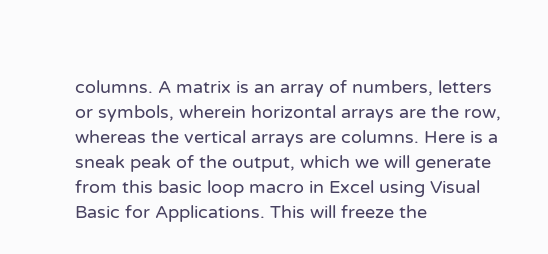columns. A matrix is an array of numbers, letters or symbols, wherein horizontal arrays are the row, whereas the vertical arrays are columns. Here is a sneak peak of the output, which we will generate from this basic loop macro in Excel using Visual Basic for Applications. This will freeze the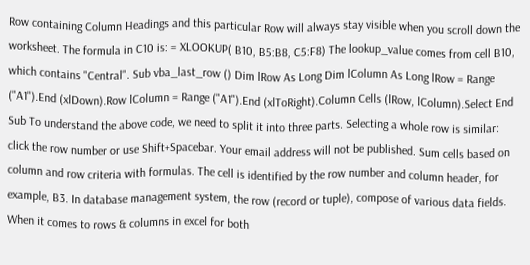Row containing Column Headings and this particular Row will always stay visible when you scroll down the worksheet. The formula in C10 is: = XLOOKUP( B10, B5:B8, C5:F8) The lookup_value comes from cell B10, which contains "Central". Sub vba_last_row () Dim lRow As Long Dim lColumn As Long lRow = Range ("A1").End (xlDown).Row lColumn = Range ("A1").End (xlToRight).Column Cells (lRow, lColumn).Select End Sub To understand the above code, we need to split it into three parts. Selecting a whole row is similar: click the row number or use Shift+Spacebar. Your email address will not be published. Sum cells based on column and row criteria with formulas. The cell is identified by the row number and column header, for example, B3. In database management system, the row (record or tuple), compose of various data fields. When it comes to rows & columns in excel for both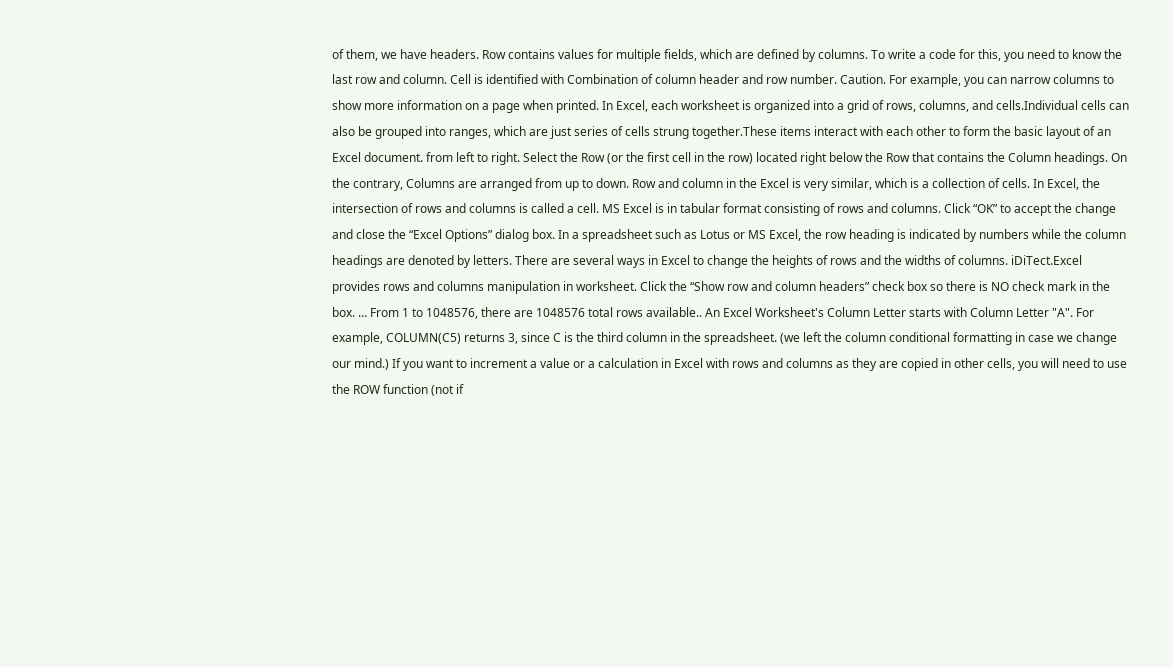of them, we have headers. Row contains values for multiple fields, which are defined by columns. To write a code for this, you need to know the last row and column. Cell is identified with Combination of column header and row number. Caution. For example, you can narrow columns to show more information on a page when printed. In Excel, each worksheet is organized into a grid of rows, columns, and cells.Individual cells can also be grouped into ranges, which are just series of cells strung together.These items interact with each other to form the basic layout of an Excel document. from left to right. Select the Row (or the first cell in the row) located right below the Row that contains the Column headings. On the contrary, Columns are arranged from up to down. Row and column in the Excel is very similar, which is a collection of cells. In Excel, the intersection of rows and columns is called a cell. MS Excel is in tabular format consisting of rows and columns. Click “OK” to accept the change and close the “Excel Options” dialog box. In a spreadsheet such as Lotus or MS Excel, the row heading is indicated by numbers while the column headings are denoted by letters. There are several ways in Excel to change the heights of rows and the widths of columns. iDiTect.Excel provides rows and columns manipulation in worksheet. Click the “Show row and column headers” check box so there is NO check mark in the box. … From 1 to 1048576, there are 1048576 total rows available.. An Excel Worksheet's Column Letter starts with Column Letter "A". For example, COLUMN(C5) returns 3, since C is the third column in the spreadsheet. (we left the column conditional formatting in case we change our mind.) If you want to increment a value or a calculation in Excel with rows and columns as they are copied in other cells, you will need to use the ROW function (not if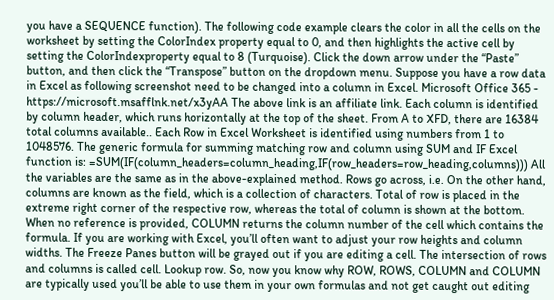you have a SEQUENCE function). The following code example clears the color in all the cells on the worksheet by setting the ColorIndex property equal to 0, and then highlights the active cell by setting the ColorIndexproperty equal to 8 (Turquoise). Click the down arrow under the “Paste” button, and then click the “Transpose” button on the dropdown menu. Suppose you have a row data in Excel as following screenshot need to be changed into a column in Excel. Microsoft Office 365 - https://microsoft.msafflnk.net/x3yAA The above link is an affiliate link. Each column is identified by column header, which runs horizontally at the top of the sheet. From A to XFD, there are 16384 total columns available.. Each Row in Excel Worksheet is identified using numbers from 1 to 1048576. The generic formula for summing matching row and column using SUM and IF Excel function is: =SUM(IF(column_headers=column_heading,IF(row_headers=row_heading,columns))) All the variables are the same as in the above-explained method. Rows go across, i.e. On the other hand, columns are known as the field, which is a collection of characters. Total of row is placed in the extreme right corner of the respective row, whereas the total of column is shown at the bottom. When no reference is provided, COLUMN returns the column number of the cell which contains the formula. If you are working with Excel, you’ll often want to adjust your row heights and column widths. The Freeze Panes button will be grayed out if you are editing a cell. The intersection of rows and columns is called cell. Lookup row. So, now you know why ROW, ROWS, COLUMN and COLUMN are typically used you’ll be able to use them in your own formulas and not get caught out editing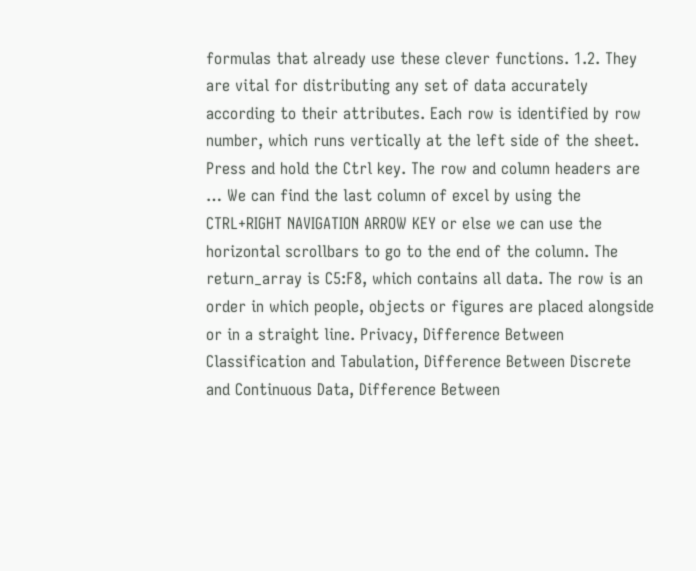formulas that already use these clever functions. 1.2. They are vital for distributing any set of data accurately according to their attributes. Each row is identified by row number, which runs vertically at the left side of the sheet. Press and hold the Ctrl key. The row and column headers are … We can find the last column of excel by using the CTRL+RIGHT NAVIGATION ARROW KEY or else we can use the horizontal scrollbars to go to the end of the column. The return_array is C5:F8, which contains all data. The row is an order in which people, objects or figures are placed alongside or in a straight line. Privacy, Difference Between Classification and Tabulation, Difference Between Discrete and Continuous Data, Difference Between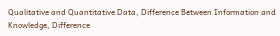Qualitative and Quantitative Data, Difference Between Information and Knowledge, Difference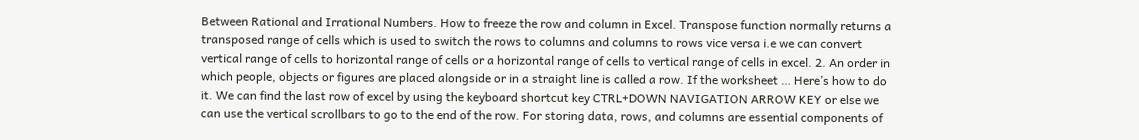Between Rational and Irrational Numbers. How to freeze the row and column in Excel. Transpose function normally returns a transposed range of cells which is used to switch the rows to columns and columns to rows vice versa i.e we can convert vertical range of cells to horizontal range of cells or a horizontal range of cells to vertical range of cells in excel. 2. An order in which people, objects or figures are placed alongside or in a straight line is called a row. If the worksheet … Here’s how to do it. We can find the last row of excel by using the keyboard shortcut key CTRL+DOWN NAVIGATION ARROW KEY or else we can use the vertical scrollbars to go to the end of the row. For storing data, rows, and columns are essential components of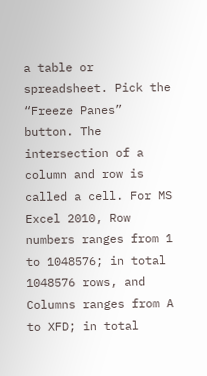a table or spreadsheet. Pick the “Freeze Panes” button. The intersection of a column and row is called a cell. For MS Excel 2010, Row numbers ranges from 1 to 1048576; in total 1048576 rows, and Columns ranges from A to XFD; in total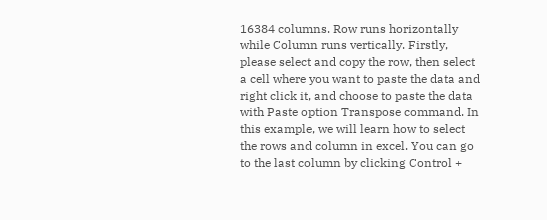16384 columns. Row runs horizontally while Column runs vertically. Firstly, please select and copy the row, then select a cell where you want to paste the data and right click it, and choose to paste the data with Paste option Transpose command. In this example, we will learn how to select the rows and column in excel. You can go to the last column by clicking Control +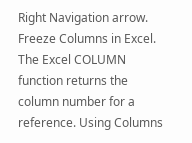Right Navigation arrow. Freeze Columns in Excel. The Excel COLUMN function returns the column number for a reference. Using Columns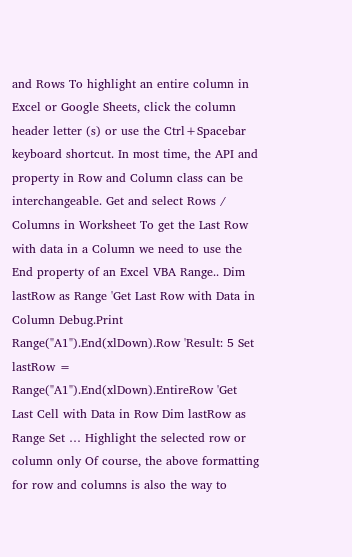and Rows To highlight an entire column in Excel or Google Sheets, click the column header letter (s) or use the Ctrl+Spacebar keyboard shortcut. In most time, the API and property in Row and Column class can be interchangeable. Get and select Rows / Columns in Worksheet To get the Last Row with data in a Column we need to use the End property of an Excel VBA Range.. Dim lastRow as Range 'Get Last Row with Data in Column Debug.Print Range("A1").End(xlDown).Row 'Result: 5 Set lastRow = Range("A1").End(xlDown).EntireRow 'Get Last Cell with Data in Row Dim lastRow as Range Set … Highlight the selected row or column only Of course, the above formatting for row and columns is also the way to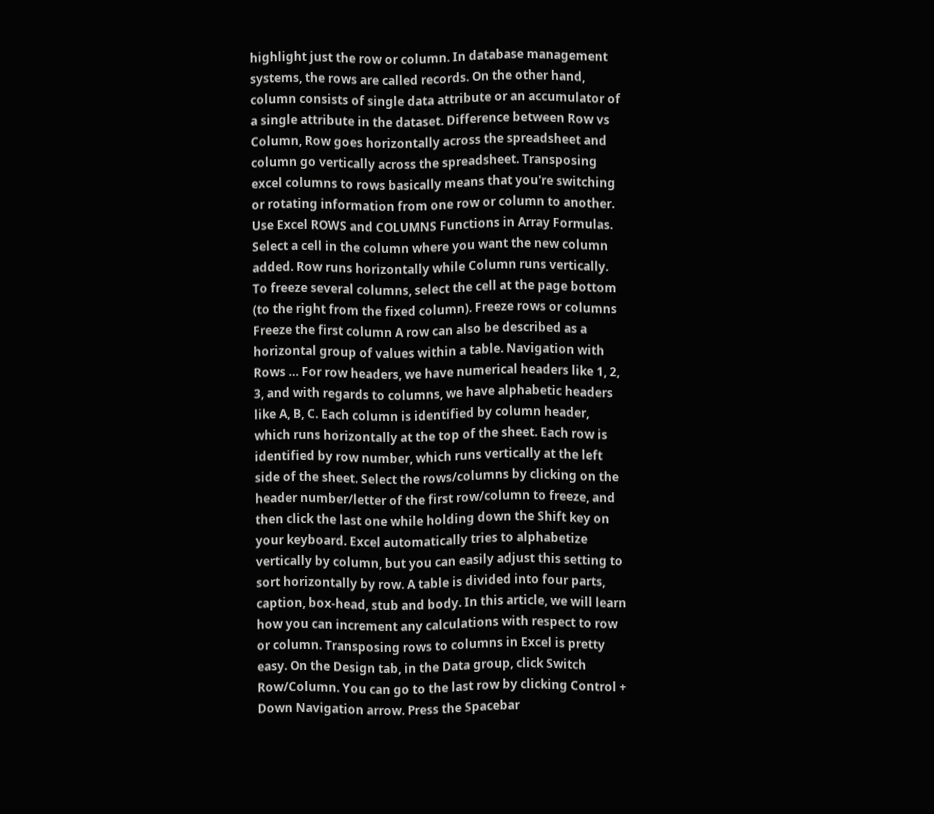highlight just the row or column. In database management systems, the rows are called records. On the other hand, column consists of single data attribute or an accumulator of a single attribute in the dataset. Difference between Row vs Column, Row goes horizontally across the spreadsheet and column go vertically across the spreadsheet. Transposing excel columns to rows basically means that you're switching or rotating information from one row or column to another. Use Excel ROWS and COLUMNS Functions in Array Formulas. Select a cell in the column where you want the new column added. Row runs horizontally while Column runs vertically. To freeze several columns, select the cell at the page bottom (to the right from the fixed column). Freeze rows or columns Freeze the first column A row can also be described as a horizontal group of values within a table. Navigation with Rows … For row headers, we have numerical headers like 1, 2, 3, and with regards to columns, we have alphabetic headers like A, B, C. Each column is identified by column header, which runs horizontally at the top of the sheet. Each row is identified by row number, which runs vertically at the left side of the sheet. Select the rows/columns by clicking on the header number/letter of the first row/column to freeze, and then click the last one while holding down the Shift key on your keyboard. Excel automatically tries to alphabetize vertically by column, but you can easily adjust this setting to sort horizontally by row. A table is divided into four parts, caption, box-head, stub and body. In this article, we will learn how you can increment any calculations with respect to row or column. Transposing rows to columns in Excel is pretty easy. On the Design tab, in the Data group, click Switch Row/Column. You can go to the last row by clicking Control + Down Navigation arrow. Press the Spacebar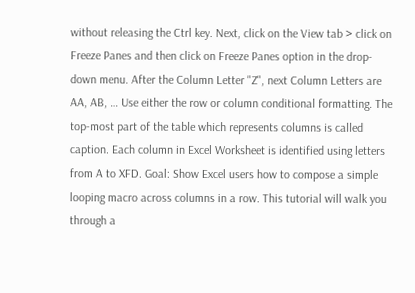without releasing the Ctrl key. Next, click on the View tab > click on Freeze Panes and then click on Freeze Panes option in the drop-down menu. After the Column Letter "Z", next Column Letters are AA, AB, … Use either the row or column conditional formatting. The top-most part of the table which represents columns is called caption. Each column in Excel Worksheet is identified using letters from A to XFD. Goal: Show Excel users how to compose a simple looping macro across columns in a row. This tutorial will walk you through a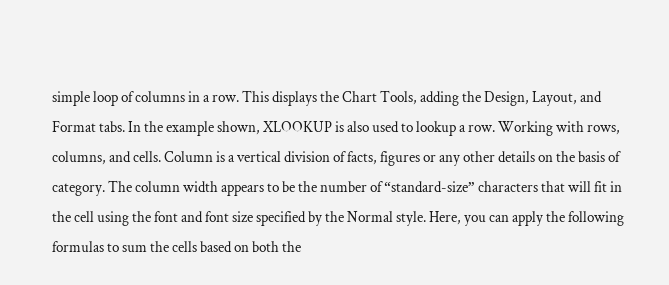simple loop of columns in a row. This displays the Chart Tools, adding the Design, Layout, and Format tabs. In the example shown, XLOOKUP is also used to lookup a row. Working with rows, columns, and cells. Column is a vertical division of facts, figures or any other details on the basis of category. The column width appears to be the number of “standard-size” characters that will fit in the cell using the font and font size specified by the Normal style. Here, you can apply the following formulas to sum the cells based on both the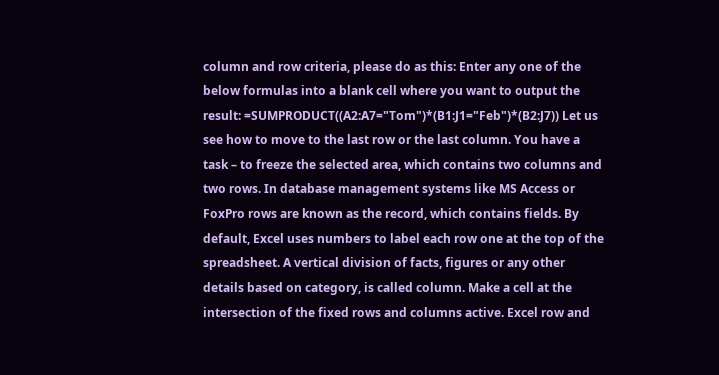column and row criteria, please do as this: Enter any one of the below formulas into a blank cell where you want to output the result: =SUMPRODUCT((A2:A7="Tom")*(B1:J1="Feb")*(B2:J7)) Let us see how to move to the last row or the last column. You have a task – to freeze the selected area, which contains two columns and two rows. In database management systems like MS Access or FoxPro rows are known as the record, which contains fields. By default, Excel uses numbers to label each row one at the top of the spreadsheet. A vertical division of facts, figures or any other details based on category, is called column. Make a cell at the intersection of the fixed rows and columns active. Excel row and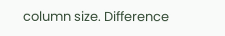column size. Difference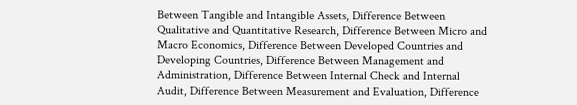Between Tangible and Intangible Assets, Difference Between Qualitative and Quantitative Research, Difference Between Micro and Macro Economics, Difference Between Developed Countries and Developing Countries, Difference Between Management and Administration, Difference Between Internal Check and Internal Audit, Difference Between Measurement and Evaluation, Difference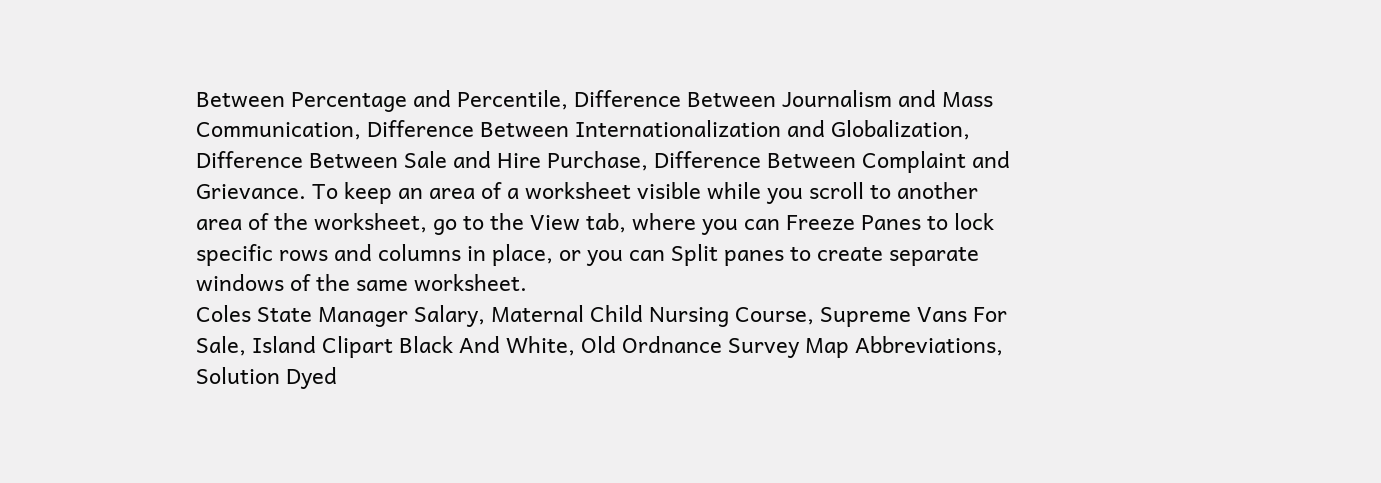Between Percentage and Percentile, Difference Between Journalism and Mass Communication, Difference Between Internationalization and Globalization, Difference Between Sale and Hire Purchase, Difference Between Complaint and Grievance. To keep an area of a worksheet visible while you scroll to another area of the worksheet, go to the View tab, where you can Freeze Panes to lock specific rows and columns in place, or you can Split panes to create separate windows of the same worksheet.
Coles State Manager Salary, Maternal Child Nursing Course, Supreme Vans For Sale, Island Clipart Black And White, Old Ordnance Survey Map Abbreviations, Solution Dyed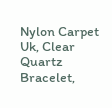Nylon Carpet Uk, Clear Quartz Bracelet,